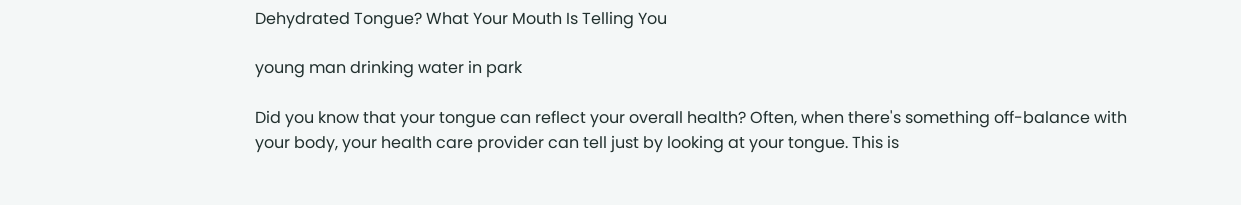Dehydrated Tongue? What Your Mouth Is Telling You

young man drinking water in park

Did you know that your tongue can reflect your overall health? Often, when there's something off-balance with your body, your health care provider can tell just by looking at your tongue. This is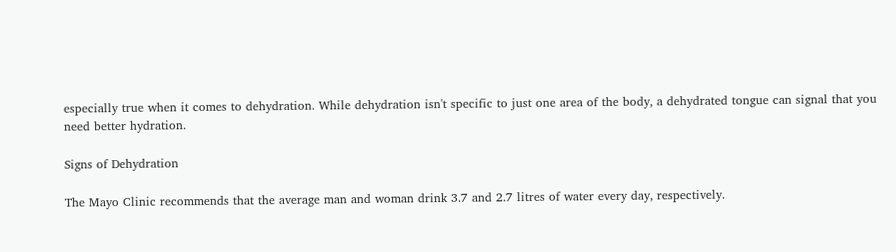especially true when it comes to dehydration. While dehydration isn't specific to just one area of the body, a dehydrated tongue can signal that you need better hydration.

Signs of Dehydration

The Mayo Clinic recommends that the average man and woman drink 3.7 and 2.7 litres of water every day, respectively.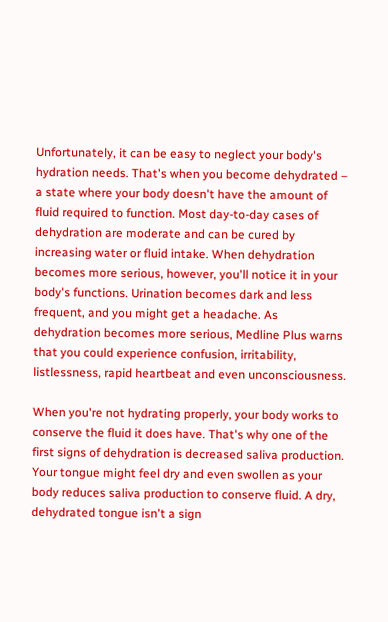Unfortunately, it can be easy to neglect your body's hydration needs. That's when you become dehydrated – a state where your body doesn't have the amount of fluid required to function. Most day-to-day cases of dehydration are moderate and can be cured by increasing water or fluid intake. When dehydration becomes more serious, however, you'll notice it in your body's functions. Urination becomes dark and less frequent, and you might get a headache. As dehydration becomes more serious, Medline Plus warns that you could experience confusion, irritability, listlessness, rapid heartbeat and even unconsciousness.

When you're not hydrating properly, your body works to conserve the fluid it does have. That's why one of the first signs of dehydration is decreased saliva production. Your tongue might feel dry and even swollen as your body reduces saliva production to conserve fluid. A dry, dehydrated tongue isn't a sign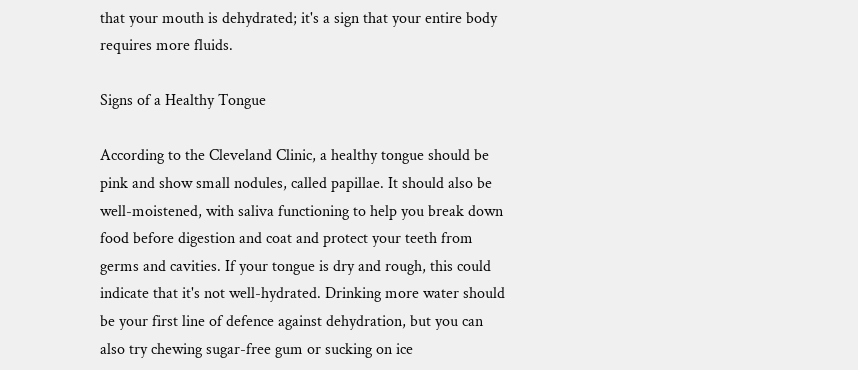that your mouth is dehydrated; it's a sign that your entire body requires more fluids.

Signs of a Healthy Tongue

According to the Cleveland Clinic, a healthy tongue should be pink and show small nodules, called papillae. It should also be well-moistened, with saliva functioning to help you break down food before digestion and coat and protect your teeth from germs and cavities. If your tongue is dry and rough, this could indicate that it's not well-hydrated. Drinking more water should be your first line of defence against dehydration, but you can also try chewing sugar-free gum or sucking on ice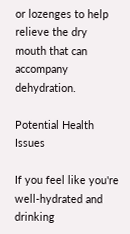or lozenges to help relieve the dry mouth that can accompany dehydration.

Potential Health Issues

If you feel like you're well-hydrated and drinking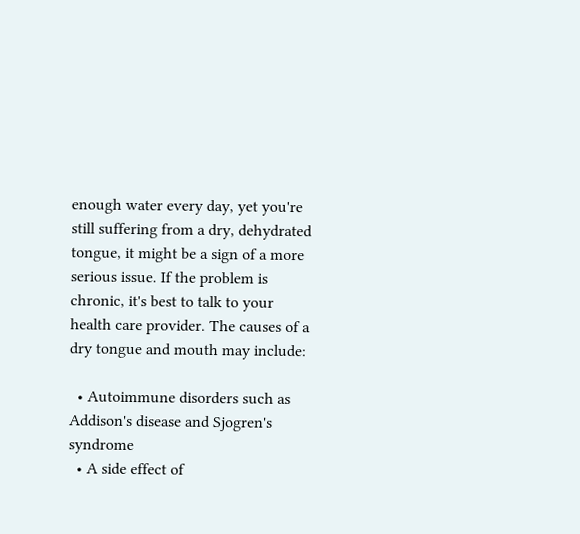enough water every day, yet you're still suffering from a dry, dehydrated tongue, it might be a sign of a more serious issue. If the problem is chronic, it's best to talk to your health care provider. The causes of a dry tongue and mouth may include:

  • Autoimmune disorders such as Addison's disease and Sjogren's syndrome
  • A side effect of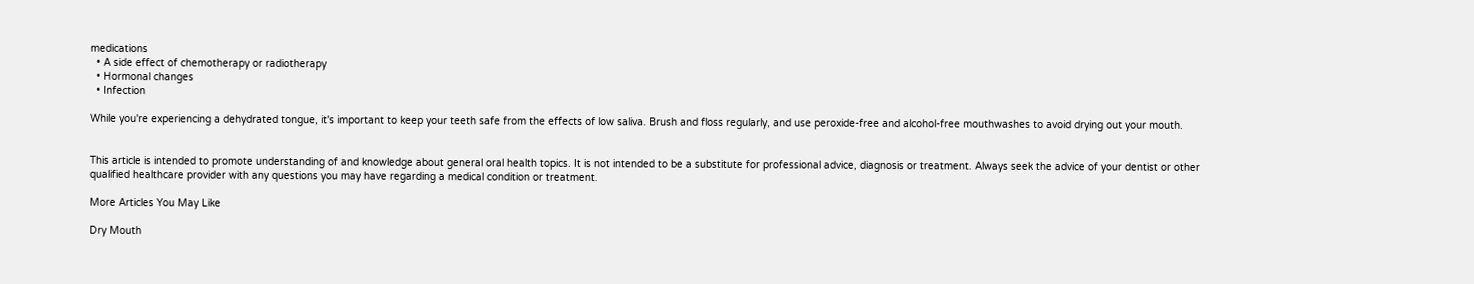medications
  • A side effect of chemotherapy or radiotherapy
  • Hormonal changes
  • Infection

While you're experiencing a dehydrated tongue, it's important to keep your teeth safe from the effects of low saliva. Brush and floss regularly, and use peroxide-free and alcohol-free mouthwashes to avoid drying out your mouth.


This article is intended to promote understanding of and knowledge about general oral health topics. It is not intended to be a substitute for professional advice, diagnosis or treatment. Always seek the advice of your dentist or other qualified healthcare provider with any questions you may have regarding a medical condition or treatment.

More Articles You May Like

Dry Mouth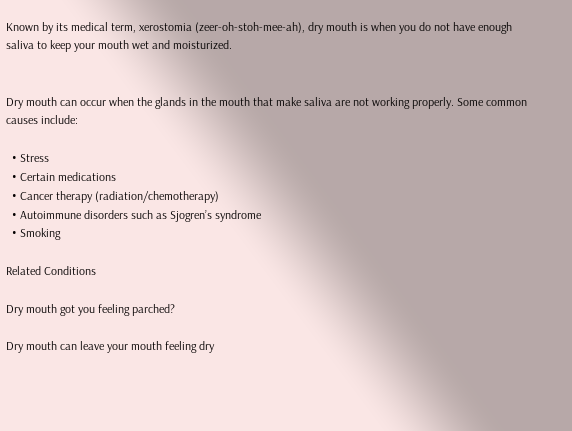Known by its medical term, xerostomia (zeer-oh-stoh-mee-ah), dry mouth is when you do not have enough saliva to keep your mouth wet and moisturized.


Dry mouth can occur when the glands in the mouth that make saliva are not working properly. Some common causes include:

  • Stress
  • Certain medications
  • Cancer therapy (radiation/chemotherapy)
  • Autoimmune disorders such as Sjogren’s syndrome
  • Smoking

Related Conditions

Dry mouth got you feeling parched?

Dry mouth can leave your mouth feeling dry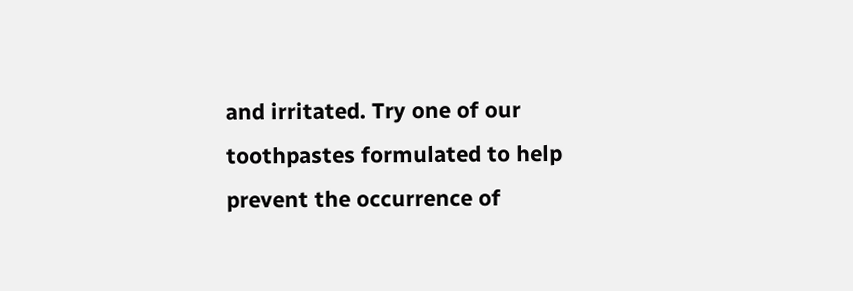and irritated. Try one of our toothpastes formulated to help prevent the occurrence of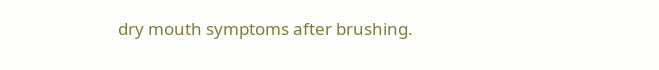dry mouth symptoms after brushing.